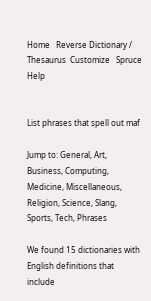Home   Reverse Dictionary / Thesaurus  Customize   Spruce   Help


List phrases that spell out maf

Jump to: General, Art, Business, Computing, Medicine, Miscellaneous, Religion, Science, Slang, Sports, Tech, Phrases

We found 15 dictionaries with English definitions that include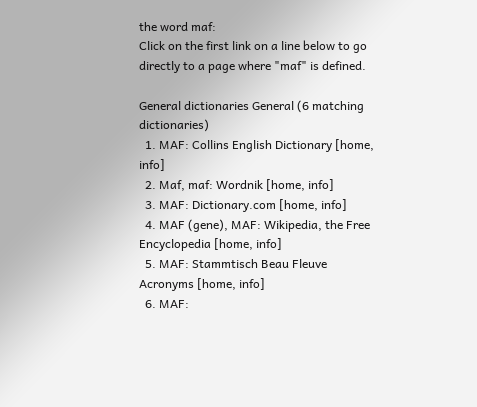the word maf:
Click on the first link on a line below to go directly to a page where "maf" is defined.

General dictionaries General (6 matching dictionaries)
  1. MAF: Collins English Dictionary [home, info]
  2. Maf, maf: Wordnik [home, info]
  3. MAF: Dictionary.com [home, info]
  4. MAF (gene), MAF: Wikipedia, the Free Encyclopedia [home, info]
  5. MAF: Stammtisch Beau Fleuve Acronyms [home, info]
  6. MAF: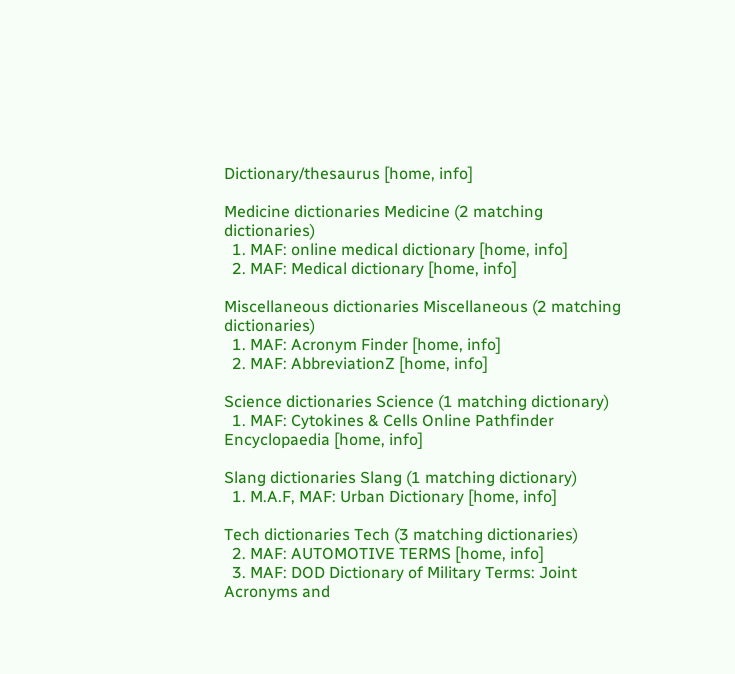Dictionary/thesaurus [home, info]

Medicine dictionaries Medicine (2 matching dictionaries)
  1. MAF: online medical dictionary [home, info]
  2. MAF: Medical dictionary [home, info]

Miscellaneous dictionaries Miscellaneous (2 matching dictionaries)
  1. MAF: Acronym Finder [home, info]
  2. MAF: AbbreviationZ [home, info]

Science dictionaries Science (1 matching dictionary)
  1. MAF: Cytokines & Cells Online Pathfinder Encyclopaedia [home, info]

Slang dictionaries Slang (1 matching dictionary)
  1. M.A.F, MAF: Urban Dictionary [home, info]

Tech dictionaries Tech (3 matching dictionaries)
  2. MAF: AUTOMOTIVE TERMS [home, info]
  3. MAF: DOD Dictionary of Military Terms: Joint Acronyms and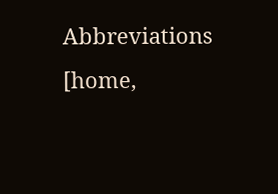Abbreviations [home,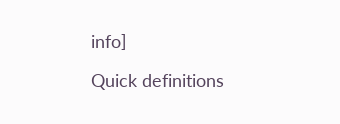info]

Quick definitions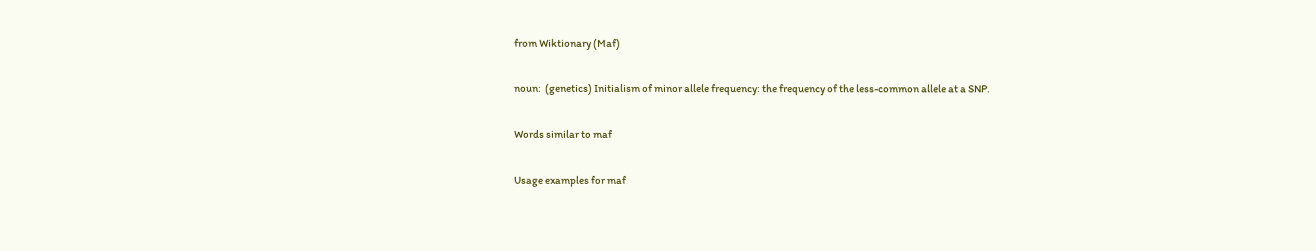from Wiktionary (Maf)

noun:  (genetics) Initialism of minor allele frequency: the frequency of the less-common allele at a SNP.

Words similar to maf

Usage examples for maf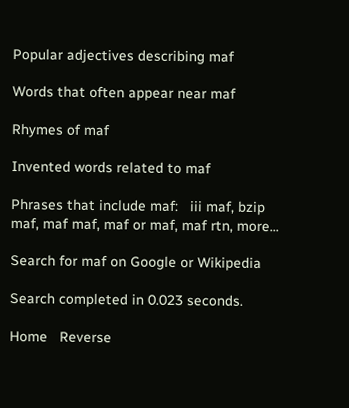Popular adjectives describing maf

Words that often appear near maf

Rhymes of maf

Invented words related to maf

Phrases that include maf:   iii maf, bzip maf, maf maf, maf or maf, maf rtn, more...

Search for maf on Google or Wikipedia

Search completed in 0.023 seconds.

Home   Reverse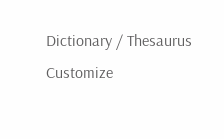Dictionary / Thesaurus  Customize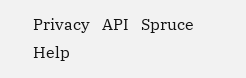Privacy   API   Spruce   Help